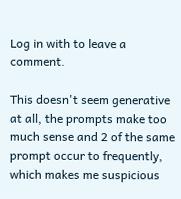Log in with to leave a comment.

This doesn't seem generative at all, the prompts make too much sense and 2 of the same prompt occur to frequently, which makes me suspicious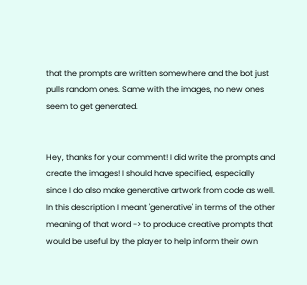that the prompts are written somewhere and the bot just pulls random ones. Same with the images, no new ones seem to get generated.


Hey, thanks for your comment! I did write the prompts and create the images! I should have specified, especially since I do also make generative artwork from code as well. In this description I meant 'generative' in terms of the other meaning of that word -> to produce creative prompts that would be useful by the player to help inform their own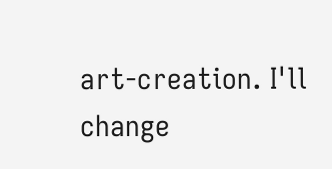art-creation. I'll change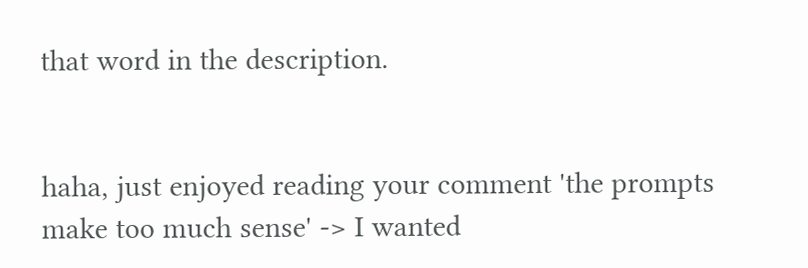that word in the description.


haha, just enjoyed reading your comment 'the prompts make too much sense' -> I wanted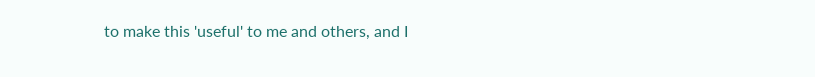to make this 'useful' to me and others, and I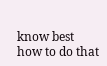know best how to do that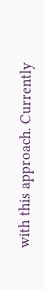with this approach. Currently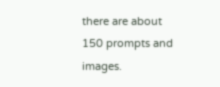there are about 150 prompts and images.